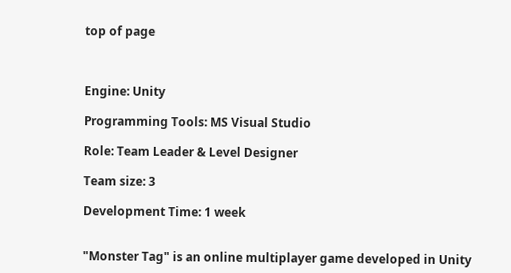top of page



Engine: Unity

Programming Tools: MS Visual Studio

Role: Team Leader & Level Designer

Team size: 3

Development Time: 1 week


"Monster Tag" is an online multiplayer game developed in Unity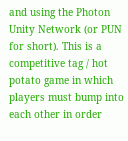and using the Photon Unity Network (or PUN for short). This is a competitive tag / hot potato game in which players must bump into each other in order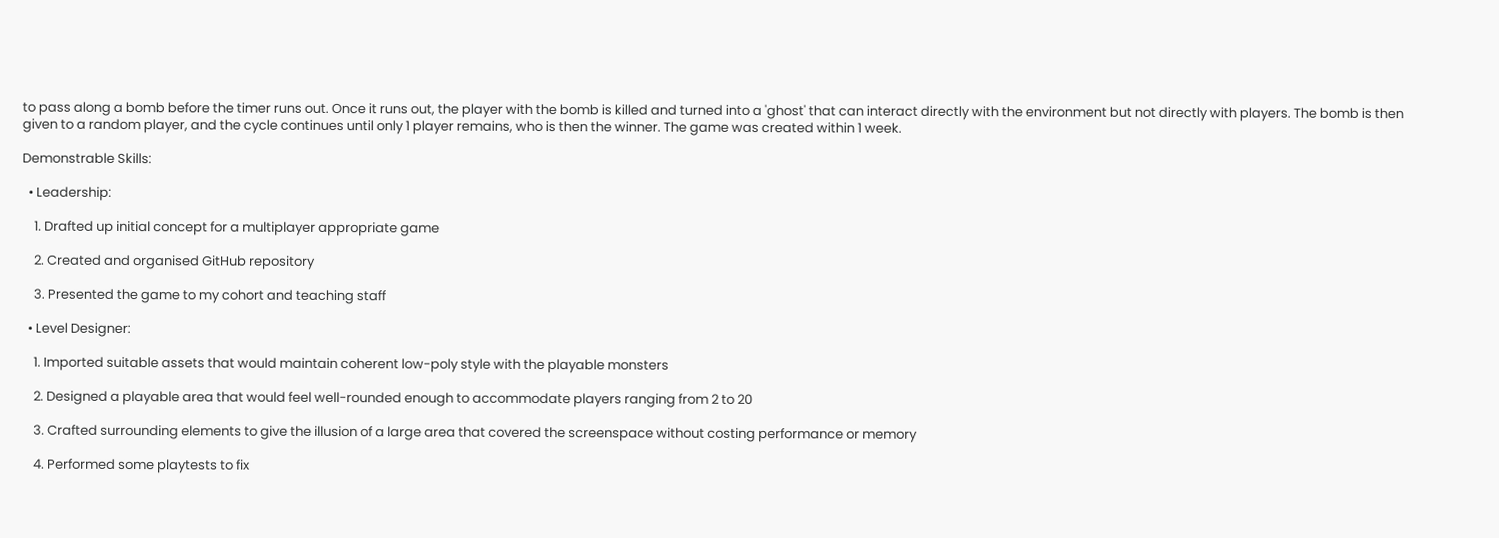to pass along a bomb before the timer runs out. Once it runs out, the player with the bomb is killed and turned into a 'ghost' that can interact directly with the environment but not directly with players. The bomb is then given to a random player, and the cycle continues until only 1 player remains, who is then the winner. The game was created within 1 week.

Demonstrable Skills:

  • Leadership:

    1. Drafted up initial concept for a multiplayer appropriate game

    2. Created and organised GitHub repository

    3. Presented the game to my cohort and teaching staff

  • Level Designer:

    1. Imported suitable assets that would maintain coherent low-poly style with the playable monsters

    2. Designed a playable area that would feel well-rounded enough to accommodate players ranging from 2 to 20

    3. Crafted surrounding elements to give the illusion of a large area that covered the screenspace without costing performance or memory

    4. Performed some playtests to fix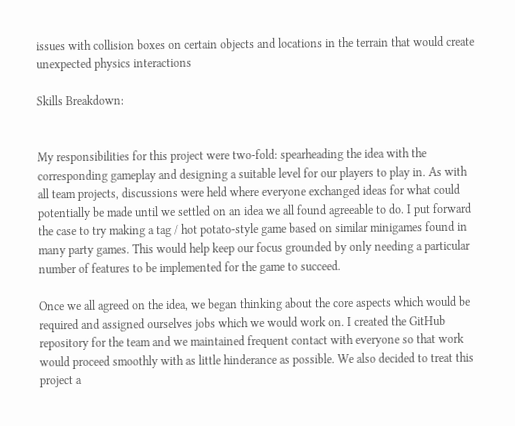issues with collision boxes on certain objects and locations in the terrain that would create unexpected physics interactions

Skills Breakdown:


My responsibilities for this project were two-fold: spearheading the idea with the corresponding gameplay and designing a suitable level for our players to play in. As with all team projects, discussions were held where everyone exchanged ideas for what could potentially be made until we settled on an idea we all found agreeable to do. I put forward the case to try making a tag / hot potato-style game based on similar minigames found in many party games. This would help keep our focus grounded by only needing a particular number of features to be implemented for the game to succeed.

Once we all agreed on the idea, we began thinking about the core aspects which would be required and assigned ourselves jobs which we would work on. I created the GitHub repository for the team and we maintained frequent contact with everyone so that work would proceed smoothly with as little hinderance as possible. We also decided to treat this project a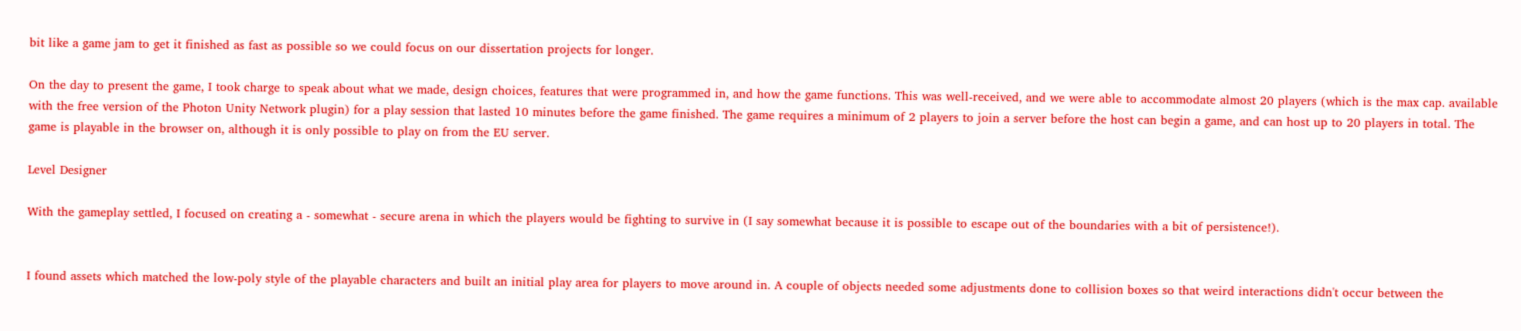bit like a game jam to get it finished as fast as possible so we could focus on our dissertation projects for longer.

On the day to present the game, I took charge to speak about what we made, design choices, features that were programmed in, and how the game functions. This was well-received, and we were able to accommodate almost 20 players (which is the max cap. available with the free version of the Photon Unity Network plugin) for a play session that lasted 10 minutes before the game finished. The game requires a minimum of 2 players to join a server before the host can begin a game, and can host up to 20 players in total. The game is playable in the browser on, although it is only possible to play on from the EU server.

Level Designer

With the gameplay settled, I focused on creating a - somewhat - secure arena in which the players would be fighting to survive in (I say somewhat because it is possible to escape out of the boundaries with a bit of persistence!).


I found assets which matched the low-poly style of the playable characters and built an initial play area for players to move around in. A couple of objects needed some adjustments done to collision boxes so that weird interactions didn't occur between the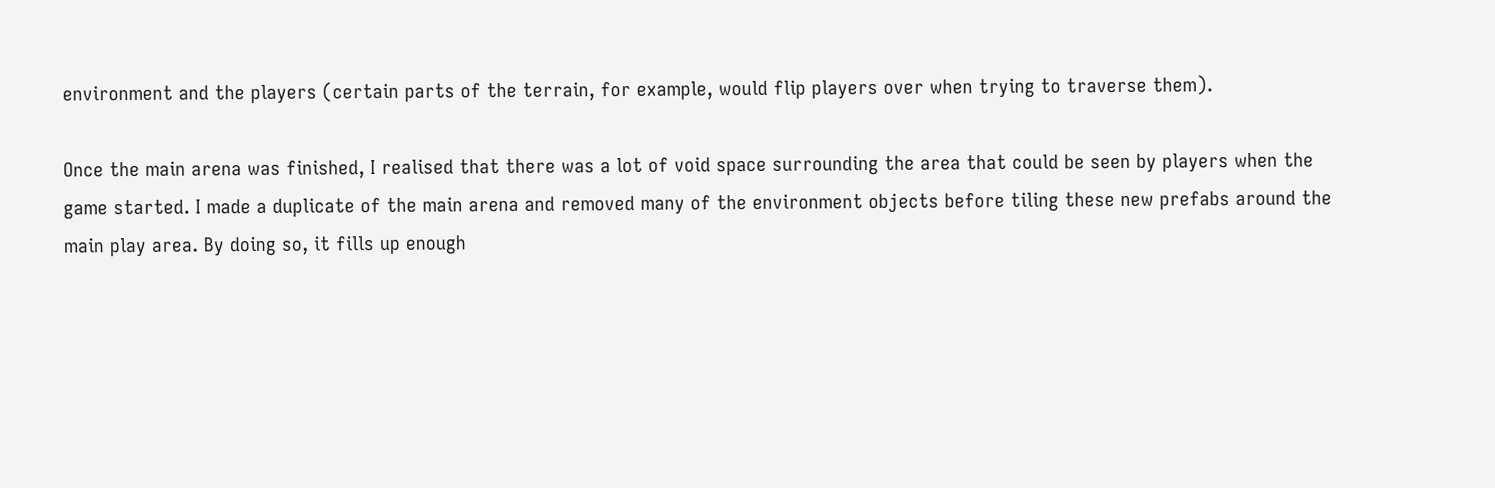environment and the players (certain parts of the terrain, for example, would flip players over when trying to traverse them).

Once the main arena was finished, I realised that there was a lot of void space surrounding the area that could be seen by players when the game started. I made a duplicate of the main arena and removed many of the environment objects before tiling these new prefabs around the main play area. By doing so, it fills up enough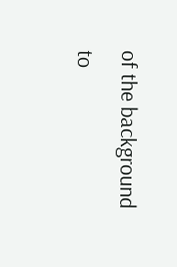of the background to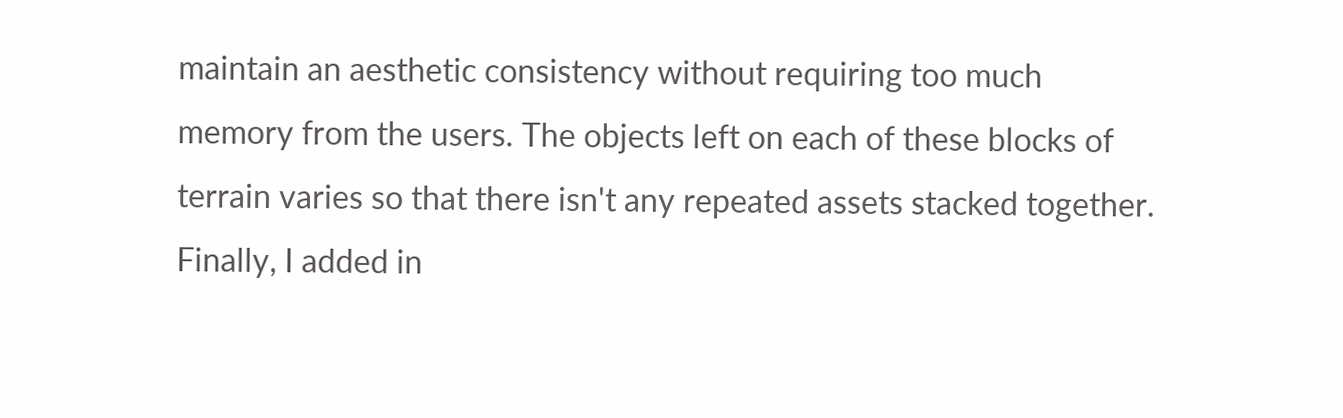maintain an aesthetic consistency without requiring too much memory from the users. The objects left on each of these blocks of terrain varies so that there isn't any repeated assets stacked together. Finally, I added in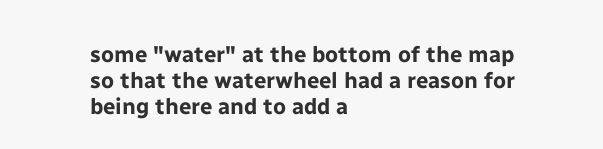some "water" at the bottom of the map so that the waterwheel had a reason for being there and to add a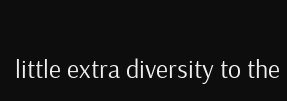little extra diversity to the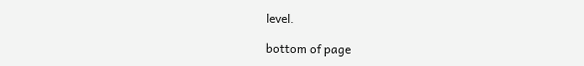level.

bottom of page